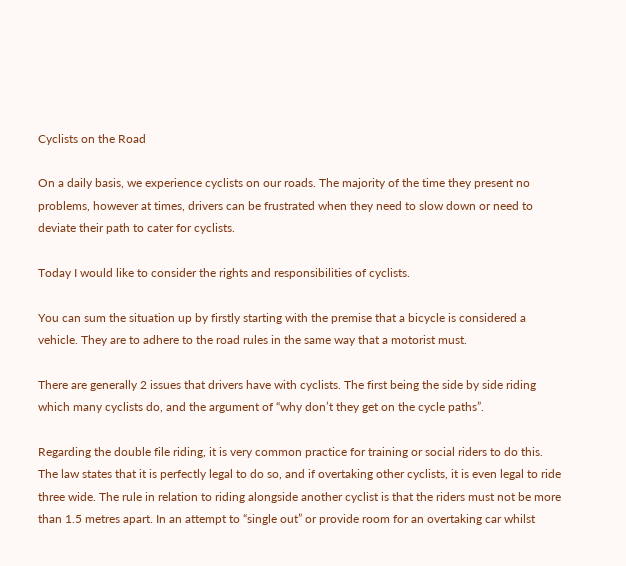Cyclists on the Road

On a daily basis, we experience cyclists on our roads. The majority of the time they present no problems, however at times, drivers can be frustrated when they need to slow down or need to deviate their path to cater for cyclists.

Today I would like to consider the rights and responsibilities of cyclists.

You can sum the situation up by firstly starting with the premise that a bicycle is considered a vehicle. They are to adhere to the road rules in the same way that a motorist must.

There are generally 2 issues that drivers have with cyclists. The first being the side by side riding which many cyclists do, and the argument of “why don’t they get on the cycle paths”.

Regarding the double file riding, it is very common practice for training or social riders to do this. The law states that it is perfectly legal to do so, and if overtaking other cyclists, it is even legal to ride three wide. The rule in relation to riding alongside another cyclist is that the riders must not be more than 1.5 metres apart. In an attempt to “single out” or provide room for an overtaking car whilst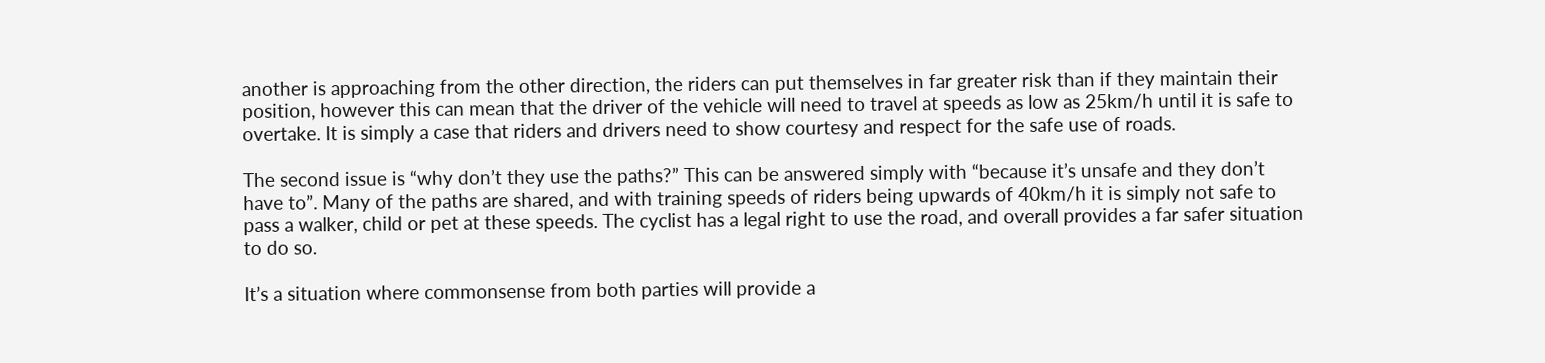another is approaching from the other direction, the riders can put themselves in far greater risk than if they maintain their position, however this can mean that the driver of the vehicle will need to travel at speeds as low as 25km/h until it is safe to overtake. It is simply a case that riders and drivers need to show courtesy and respect for the safe use of roads.

The second issue is “why don’t they use the paths?” This can be answered simply with “because it’s unsafe and they don’t have to”. Many of the paths are shared, and with training speeds of riders being upwards of 40km/h it is simply not safe to pass a walker, child or pet at these speeds. The cyclist has a legal right to use the road, and overall provides a far safer situation to do so.

It’s a situation where commonsense from both parties will provide a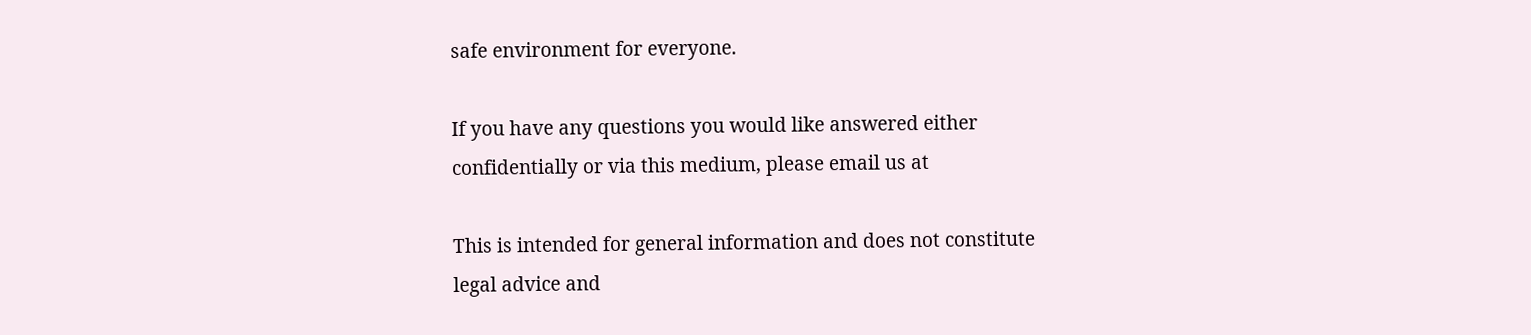safe environment for everyone.

If you have any questions you would like answered either confidentially or via this medium, please email us at

This is intended for general information and does not constitute legal advice and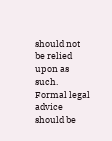should not be relied upon as such. Formal legal advice should be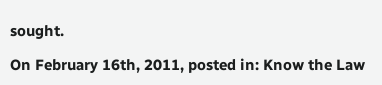sought.

On February 16th, 2011, posted in: Know the Law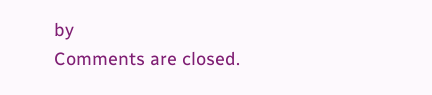by
Comments are closed.